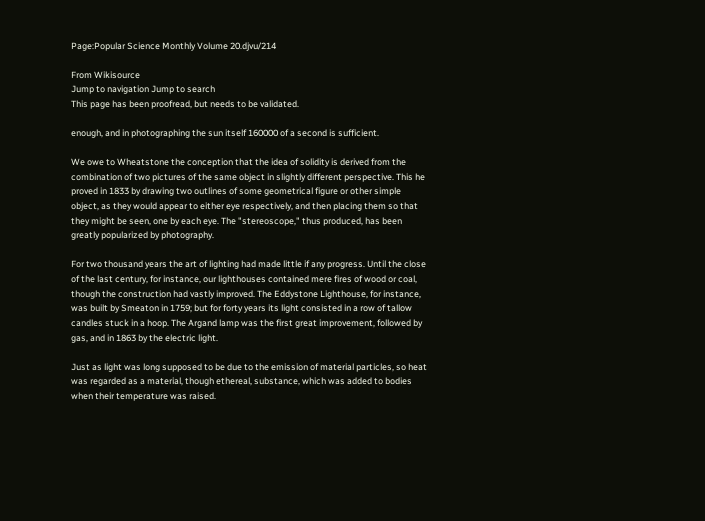Page:Popular Science Monthly Volume 20.djvu/214

From Wikisource
Jump to navigation Jump to search
This page has been proofread, but needs to be validated.

enough, and in photographing the sun itself 160000 of a second is sufficient.

We owe to Wheatstone the conception that the idea of solidity is derived from the combination of two pictures of the same object in slightly different perspective. This he proved in 1833 by drawing two outlines of some geometrical figure or other simple object, as they would appear to either eye respectively, and then placing them so that they might be seen, one by each eye. The "stereoscope," thus produced, has been greatly popularized by photography.

For two thousand years the art of lighting had made little if any progress. Until the close of the last century, for instance, our lighthouses contained mere fires of wood or coal, though the construction had vastly improved. The Eddystone Lighthouse, for instance, was built by Smeaton in 1759; but for forty years its light consisted in a row of tallow candles stuck in a hoop. The Argand lamp was the first great improvement, followed by gas, and in 1863 by the electric light.

Just as light was long supposed to be due to the emission of material particles, so heat was regarded as a material, though ethereal, substance, which was added to bodies when their temperature was raised.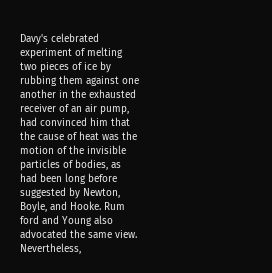Davy's celebrated experiment of melting two pieces of ice by rubbing them against one another in the exhausted receiver of an air pump, had convinced him that the cause of heat was the motion of the invisible particles of bodies, as had been long before suggested by Newton, Boyle, and Hooke. Rum ford and Young also advocated the same view. Nevertheless,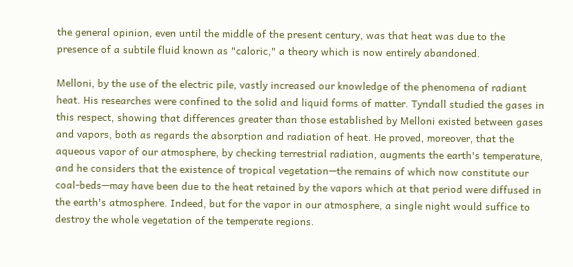the general opinion, even until the middle of the present century, was that heat was due to the presence of a subtile fluid known as "caloric," a theory which is now entirely abandoned.

Melloni, by the use of the electric pile, vastly increased our knowledge of the phenomena of radiant heat. His researches were confined to the solid and liquid forms of matter. Tyndall studied the gases in this respect, showing that differences greater than those established by Melloni existed between gases and vapors, both as regards the absorption and radiation of heat. He proved, moreover, that the aqueous vapor of our atmosphere, by checking terrestrial radiation, augments the earth's temperature, and he considers that the existence of tropical vegetation—the remains of which now constitute our coal-beds—may have been due to the heat retained by the vapors which at that period were diffused in the earth's atmosphere. Indeed, but for the vapor in our atmosphere, a single night would suffice to destroy the whole vegetation of the temperate regions.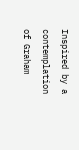Inspired by a contemplation of Graham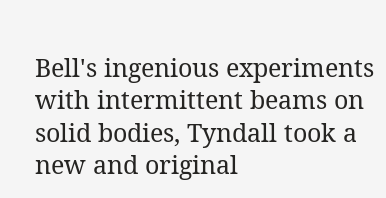Bell's ingenious experiments with intermittent beams on solid bodies, Tyndall took a new and original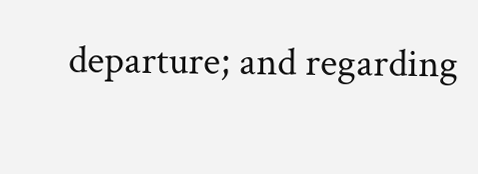departure; and regarding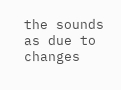the sounds as due to changes